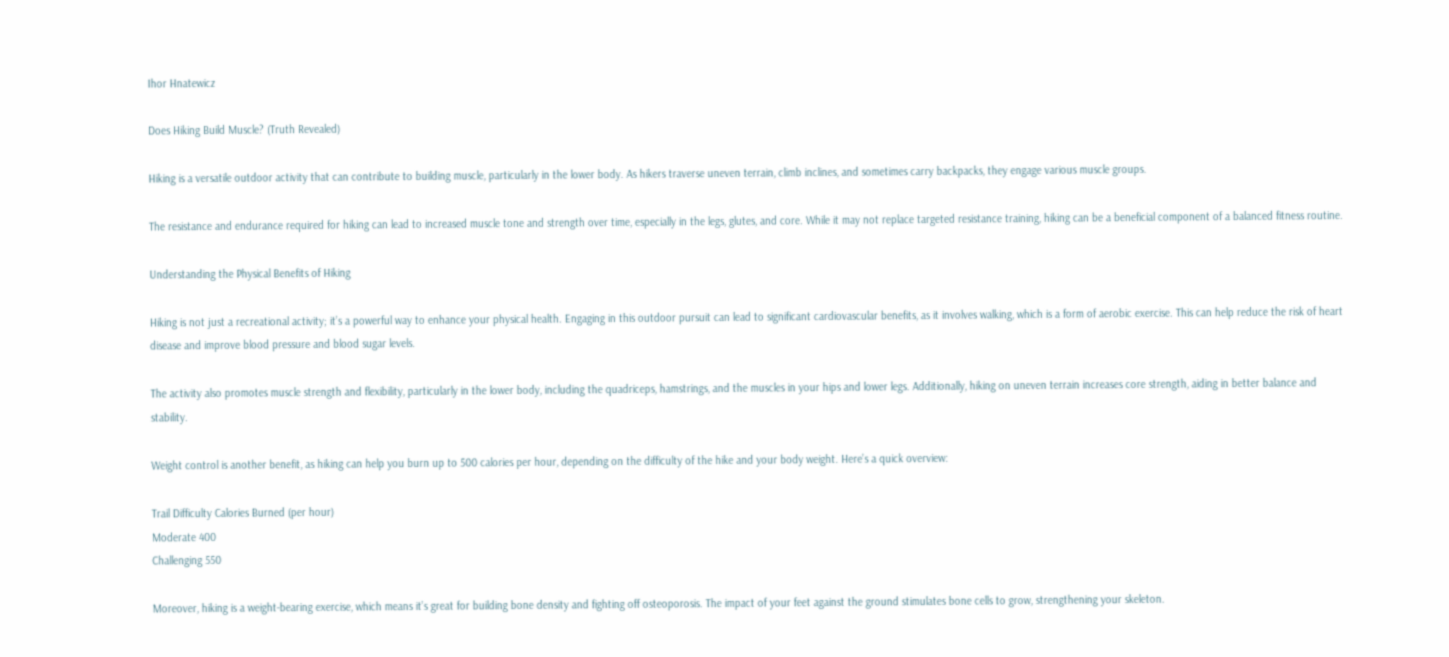Ihor Hnatewicz

Does Hiking Build Muscle? (Truth Revealed)

Hiking is a versatile outdoor activity that can contribute to building muscle, particularly in the lower body. As hikers traverse uneven terrain, climb inclines, and sometimes carry backpacks, they engage various muscle groups.

The resistance and endurance required for hiking can lead to increased muscle tone and strength over time, especially in the legs, glutes, and core. While it may not replace targeted resistance training, hiking can be a beneficial component of a balanced fitness routine.

Understanding the Physical Benefits of Hiking

Hiking is not just a recreational activity; it’s a powerful way to enhance your physical health. Engaging in this outdoor pursuit can lead to significant cardiovascular benefits, as it involves walking, which is a form of aerobic exercise. This can help reduce the risk of heart disease and improve blood pressure and blood sugar levels.

The activity also promotes muscle strength and flexibility, particularly in the lower body, including the quadriceps, hamstrings, and the muscles in your hips and lower legs. Additionally, hiking on uneven terrain increases core strength, aiding in better balance and stability.

Weight control is another benefit, as hiking can help you burn up to 500 calories per hour, depending on the difficulty of the hike and your body weight. Here’s a quick overview:

Trail Difficulty Calories Burned (per hour)
Moderate 400
Challenging 550

Moreover, hiking is a weight-bearing exercise, which means it’s great for building bone density and fighting off osteoporosis. The impact of your feet against the ground stimulates bone cells to grow, strengthening your skeleton.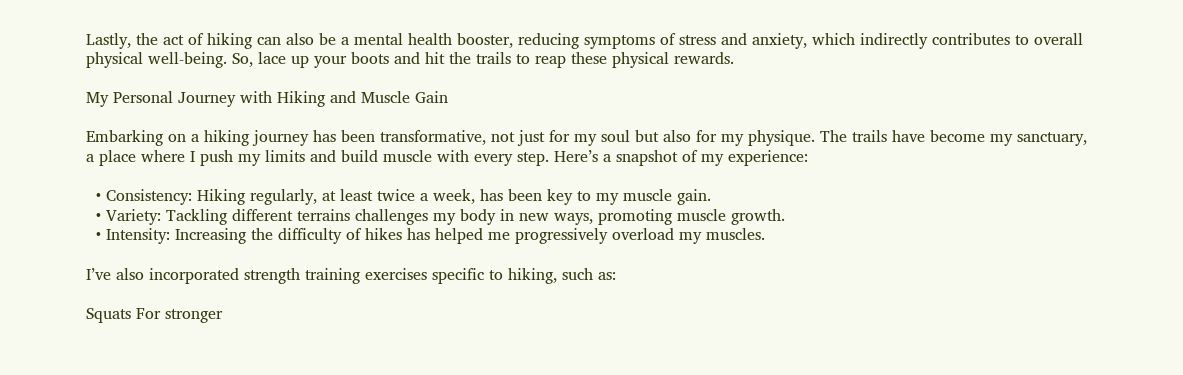Lastly, the act of hiking can also be a mental health booster, reducing symptoms of stress and anxiety, which indirectly contributes to overall physical well-being. So, lace up your boots and hit the trails to reap these physical rewards.

My Personal Journey with Hiking and Muscle Gain

Embarking on a hiking journey has been transformative, not just for my soul but also for my physique. The trails have become my sanctuary, a place where I push my limits and build muscle with every step. Here’s a snapshot of my experience:

  • Consistency: Hiking regularly, at least twice a week, has been key to my muscle gain.
  • Variety: Tackling different terrains challenges my body in new ways, promoting muscle growth.
  • Intensity: Increasing the difficulty of hikes has helped me progressively overload my muscles.

I’ve also incorporated strength training exercises specific to hiking, such as:

Squats For stronger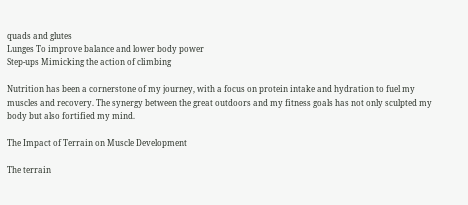quads and glutes
Lunges To improve balance and lower body power
Step-ups Mimicking the action of climbing

Nutrition has been a cornerstone of my journey, with a focus on protein intake and hydration to fuel my muscles and recovery. The synergy between the great outdoors and my fitness goals has not only sculpted my body but also fortified my mind.

The Impact of Terrain on Muscle Development

The terrain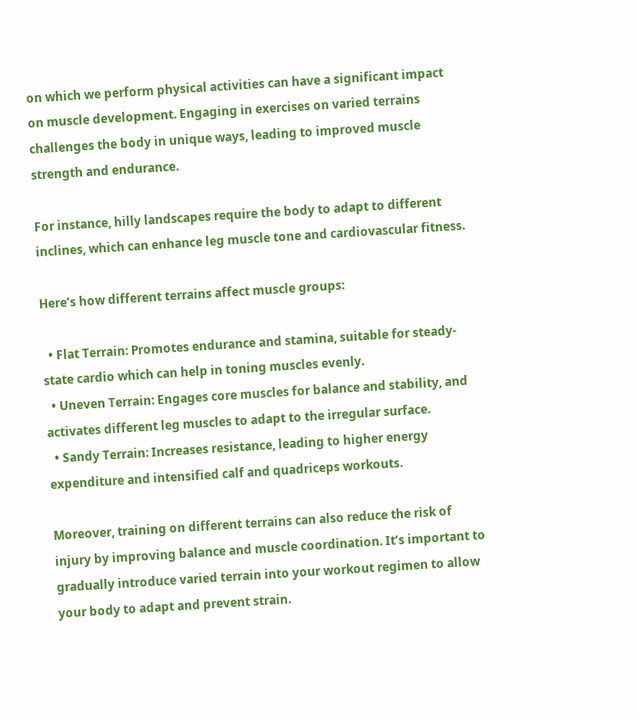on which we perform physical activities can have a significant impact on muscle development. Engaging in exercises on varied terrains challenges the body in unique ways, leading to improved muscle strength and endurance.

For instance, hilly landscapes require the body to adapt to different inclines, which can enhance leg muscle tone and cardiovascular fitness.

Here’s how different terrains affect muscle groups:

  • Flat Terrain: Promotes endurance and stamina, suitable for steady-state cardio which can help in toning muscles evenly.
  • Uneven Terrain: Engages core muscles for balance and stability, and activates different leg muscles to adapt to the irregular surface.
  • Sandy Terrain: Increases resistance, leading to higher energy expenditure and intensified calf and quadriceps workouts.

Moreover, training on different terrains can also reduce the risk of injury by improving balance and muscle coordination. It’s important to gradually introduce varied terrain into your workout regimen to allow your body to adapt and prevent strain.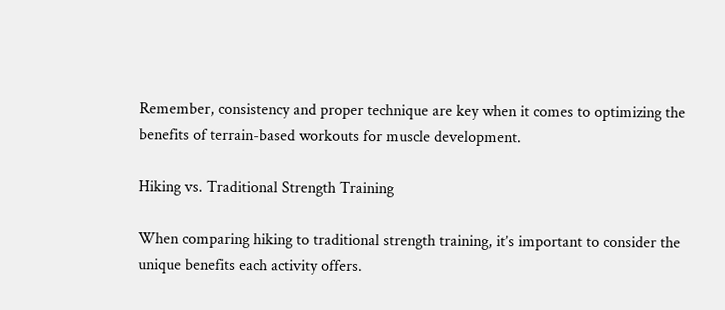Remember, consistency and proper technique are key when it comes to optimizing the benefits of terrain-based workouts for muscle development.

Hiking vs. Traditional Strength Training

When comparing hiking to traditional strength training, it’s important to consider the unique benefits each activity offers.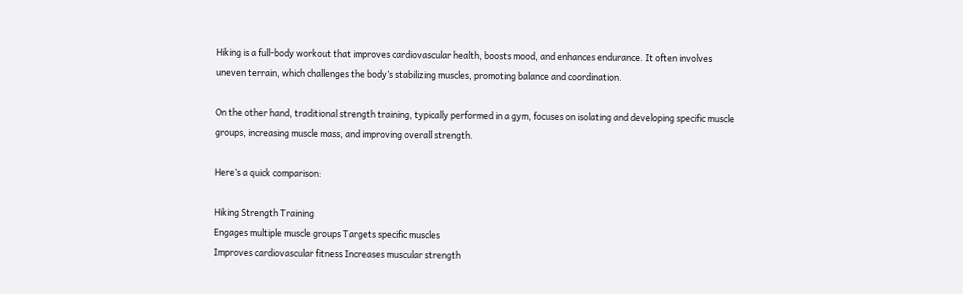Hiking is a full-body workout that improves cardiovascular health, boosts mood, and enhances endurance. It often involves uneven terrain, which challenges the body’s stabilizing muscles, promoting balance and coordination.

On the other hand, traditional strength training, typically performed in a gym, focuses on isolating and developing specific muscle groups, increasing muscle mass, and improving overall strength.

Here’s a quick comparison:

Hiking Strength Training
Engages multiple muscle groups Targets specific muscles
Improves cardiovascular fitness Increases muscular strength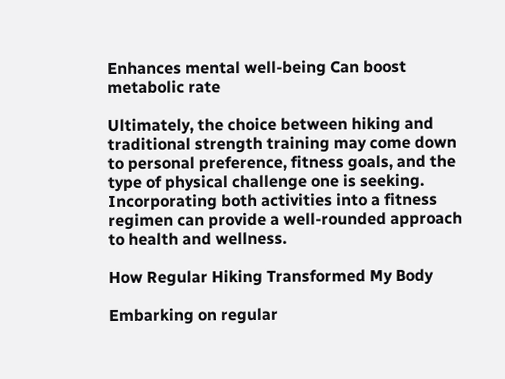Enhances mental well-being Can boost metabolic rate

Ultimately, the choice between hiking and traditional strength training may come down to personal preference, fitness goals, and the type of physical challenge one is seeking. Incorporating both activities into a fitness regimen can provide a well-rounded approach to health and wellness.

How Regular Hiking Transformed My Body

Embarking on regular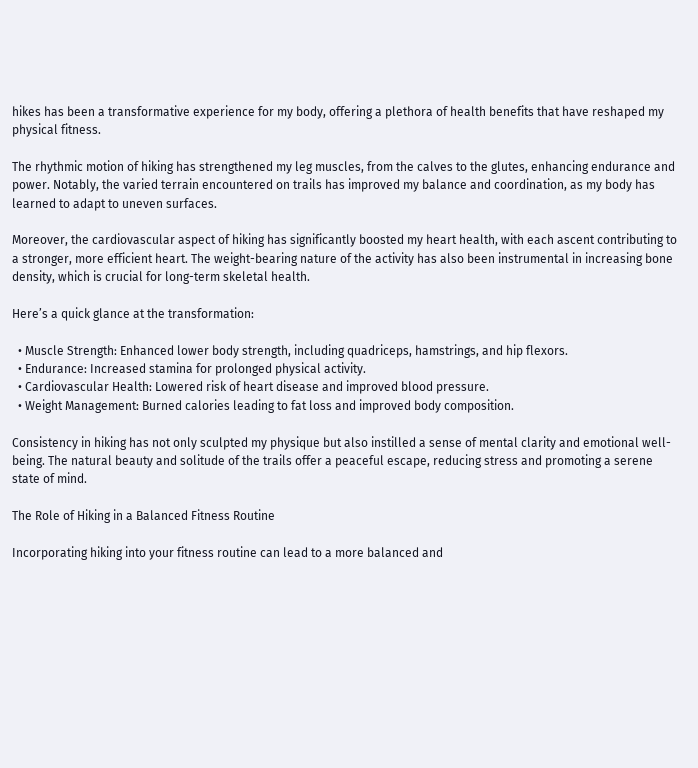hikes has been a transformative experience for my body, offering a plethora of health benefits that have reshaped my physical fitness.

The rhythmic motion of hiking has strengthened my leg muscles, from the calves to the glutes, enhancing endurance and power. Notably, the varied terrain encountered on trails has improved my balance and coordination, as my body has learned to adapt to uneven surfaces.

Moreover, the cardiovascular aspect of hiking has significantly boosted my heart health, with each ascent contributing to a stronger, more efficient heart. The weight-bearing nature of the activity has also been instrumental in increasing bone density, which is crucial for long-term skeletal health.

Here’s a quick glance at the transformation:

  • Muscle Strength: Enhanced lower body strength, including quadriceps, hamstrings, and hip flexors.
  • Endurance: Increased stamina for prolonged physical activity.
  • Cardiovascular Health: Lowered risk of heart disease and improved blood pressure.
  • Weight Management: Burned calories leading to fat loss and improved body composition.

Consistency in hiking has not only sculpted my physique but also instilled a sense of mental clarity and emotional well-being. The natural beauty and solitude of the trails offer a peaceful escape, reducing stress and promoting a serene state of mind.

The Role of Hiking in a Balanced Fitness Routine

Incorporating hiking into your fitness routine can lead to a more balanced and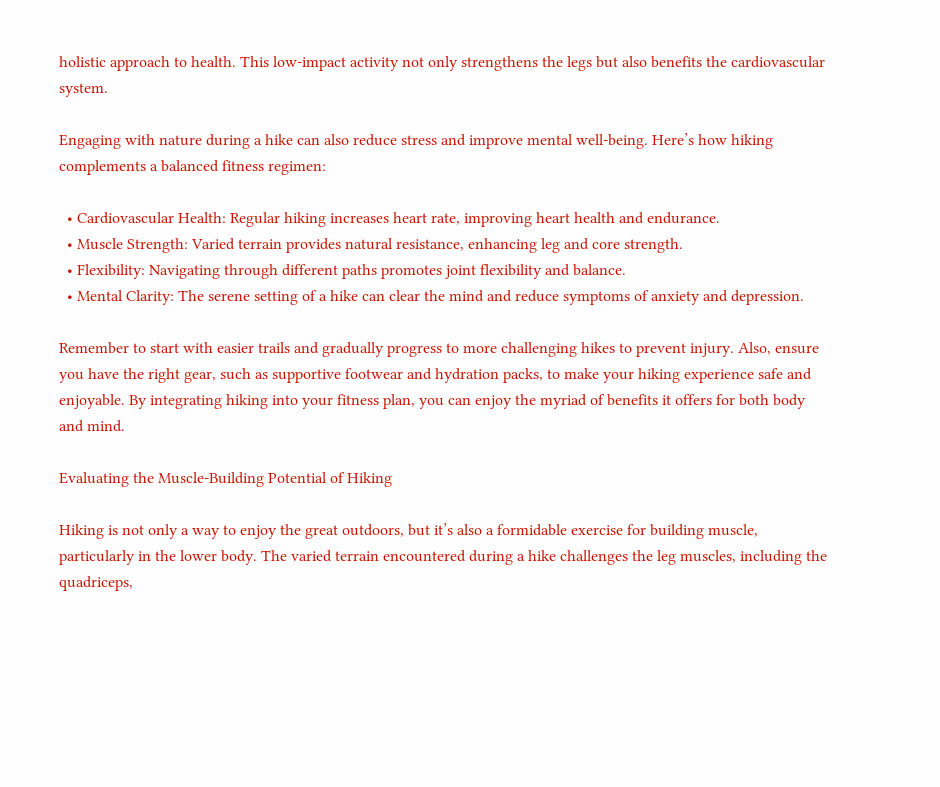holistic approach to health. This low-impact activity not only strengthens the legs but also benefits the cardiovascular system.

Engaging with nature during a hike can also reduce stress and improve mental well-being. Here’s how hiking complements a balanced fitness regimen:

  • Cardiovascular Health: Regular hiking increases heart rate, improving heart health and endurance.
  • Muscle Strength: Varied terrain provides natural resistance, enhancing leg and core strength.
  • Flexibility: Navigating through different paths promotes joint flexibility and balance.
  • Mental Clarity: The serene setting of a hike can clear the mind and reduce symptoms of anxiety and depression.

Remember to start with easier trails and gradually progress to more challenging hikes to prevent injury. Also, ensure you have the right gear, such as supportive footwear and hydration packs, to make your hiking experience safe and enjoyable. By integrating hiking into your fitness plan, you can enjoy the myriad of benefits it offers for both body and mind.

Evaluating the Muscle-Building Potential of Hiking

Hiking is not only a way to enjoy the great outdoors, but it’s also a formidable exercise for building muscle, particularly in the lower body. The varied terrain encountered during a hike challenges the leg muscles, including the quadriceps,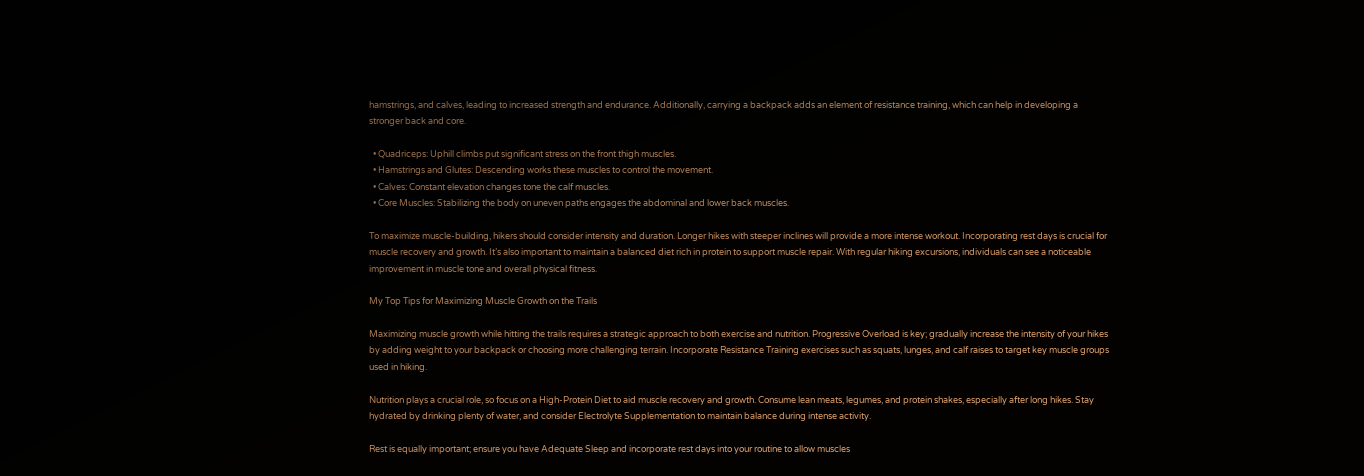hamstrings, and calves, leading to increased strength and endurance. Additionally, carrying a backpack adds an element of resistance training, which can help in developing a stronger back and core.

  • Quadriceps: Uphill climbs put significant stress on the front thigh muscles.
  • Hamstrings and Glutes: Descending works these muscles to control the movement.
  • Calves: Constant elevation changes tone the calf muscles.
  • Core Muscles: Stabilizing the body on uneven paths engages the abdominal and lower back muscles.

To maximize muscle-building, hikers should consider intensity and duration. Longer hikes with steeper inclines will provide a more intense workout. Incorporating rest days is crucial for muscle recovery and growth. It’s also important to maintain a balanced diet rich in protein to support muscle repair. With regular hiking excursions, individuals can see a noticeable improvement in muscle tone and overall physical fitness.

My Top Tips for Maximizing Muscle Growth on the Trails

Maximizing muscle growth while hitting the trails requires a strategic approach to both exercise and nutrition. Progressive Overload is key; gradually increase the intensity of your hikes by adding weight to your backpack or choosing more challenging terrain. Incorporate Resistance Training exercises such as squats, lunges, and calf raises to target key muscle groups used in hiking.

Nutrition plays a crucial role, so focus on a High-Protein Diet to aid muscle recovery and growth. Consume lean meats, legumes, and protein shakes, especially after long hikes. Stay hydrated by drinking plenty of water, and consider Electrolyte Supplementation to maintain balance during intense activity.

Rest is equally important; ensure you have Adequate Sleep and incorporate rest days into your routine to allow muscles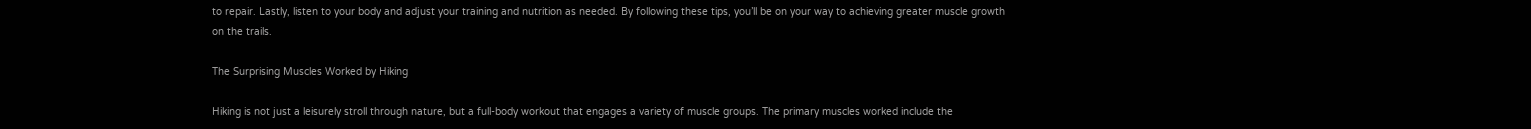to repair. Lastly, listen to your body and adjust your training and nutrition as needed. By following these tips, you’ll be on your way to achieving greater muscle growth on the trails.

The Surprising Muscles Worked by Hiking

Hiking is not just a leisurely stroll through nature, but a full-body workout that engages a variety of muscle groups. The primary muscles worked include the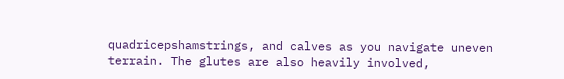quadricepshamstrings, and calves as you navigate uneven terrain. The glutes are also heavily involved,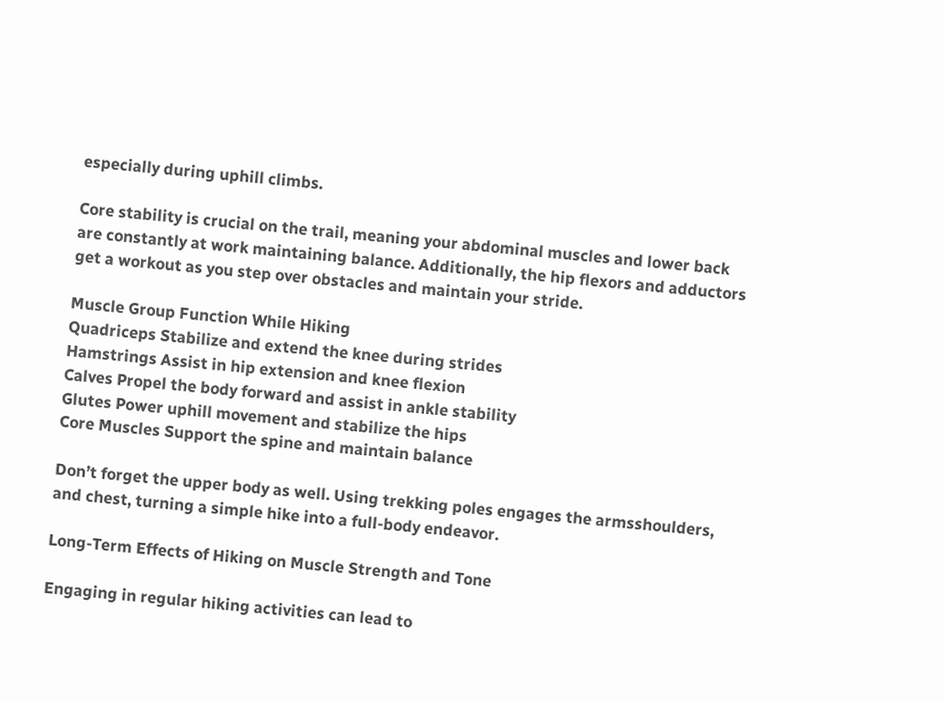especially during uphill climbs.

Core stability is crucial on the trail, meaning your abdominal muscles and lower back are constantly at work maintaining balance. Additionally, the hip flexors and adductors get a workout as you step over obstacles and maintain your stride.

Muscle Group Function While Hiking
Quadriceps Stabilize and extend the knee during strides
Hamstrings Assist in hip extension and knee flexion
Calves Propel the body forward and assist in ankle stability
Glutes Power uphill movement and stabilize the hips
Core Muscles Support the spine and maintain balance

Don’t forget the upper body as well. Using trekking poles engages the armsshoulders, and chest, turning a simple hike into a full-body endeavor.

Long-Term Effects of Hiking on Muscle Strength and Tone

Engaging in regular hiking activities can lead to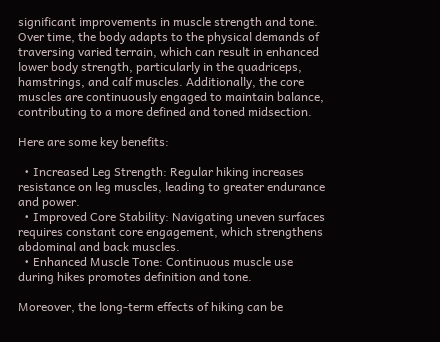significant improvements in muscle strength and tone. Over time, the body adapts to the physical demands of traversing varied terrain, which can result in enhanced lower body strength, particularly in the quadriceps, hamstrings, and calf muscles. Additionally, the core muscles are continuously engaged to maintain balance, contributing to a more defined and toned midsection.

Here are some key benefits:

  • Increased Leg Strength: Regular hiking increases resistance on leg muscles, leading to greater endurance and power.
  • Improved Core Stability: Navigating uneven surfaces requires constant core engagement, which strengthens abdominal and back muscles.
  • Enhanced Muscle Tone: Continuous muscle use during hikes promotes definition and tone.

Moreover, the long-term effects of hiking can be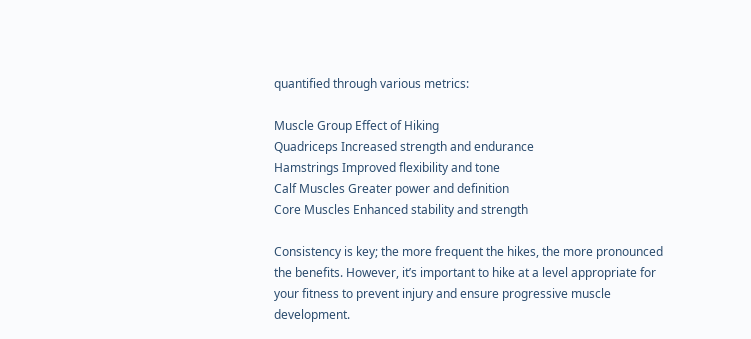quantified through various metrics:

Muscle Group Effect of Hiking
Quadriceps Increased strength and endurance
Hamstrings Improved flexibility and tone
Calf Muscles Greater power and definition
Core Muscles Enhanced stability and strength

Consistency is key; the more frequent the hikes, the more pronounced the benefits. However, it’s important to hike at a level appropriate for your fitness to prevent injury and ensure progressive muscle development.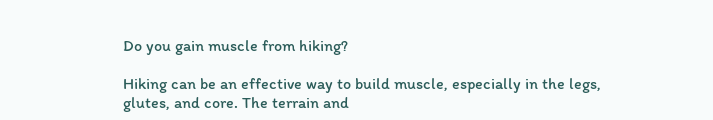Do you gain muscle from hiking?

Hiking can be an effective way to build muscle, especially in the legs, glutes, and core. The terrain and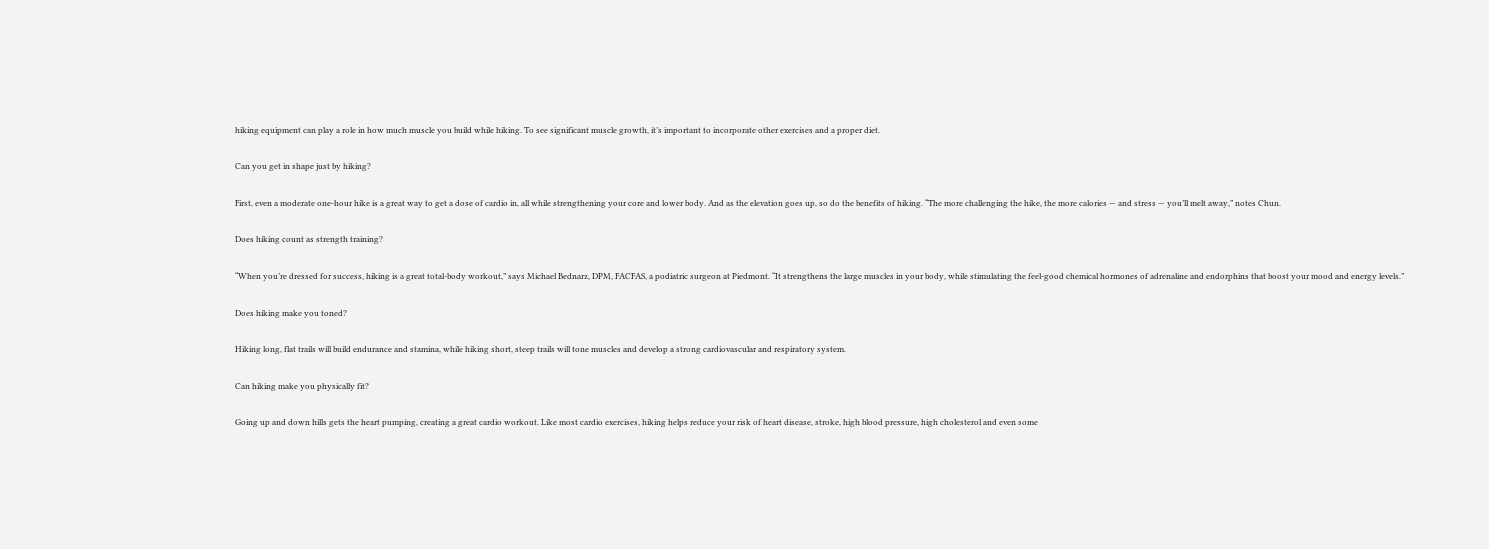hiking equipment can play a role in how much muscle you build while hiking. To see significant muscle growth, it’s important to incorporate other exercises and a proper diet.

Can you get in shape just by hiking?

First, even a moderate one-hour hike is a great way to get a dose of cardio in, all while strengthening your core and lower body. And as the elevation goes up, so do the benefits of hiking. “The more challenging the hike, the more calories — and stress — you’ll melt away,” notes Chun.

Does hiking count as strength training?

“When you’re dressed for success, hiking is a great total-body workout,” says Michael Bednarz, DPM, FACFAS, a podiatric surgeon at Piedmont. “It strengthens the large muscles in your body, while stimulating the feel-good chemical hormones of adrenaline and endorphins that boost your mood and energy levels.”

Does hiking make you toned?

Hiking long, flat trails will build endurance and stamina, while hiking short, steep trails will tone muscles and develop a strong cardiovascular and respiratory system.

Can hiking make you physically fit?

Going up and down hills gets the heart pumping, creating a great cardio workout. Like most cardio exercises, hiking helps reduce your risk of heart disease, stroke, high blood pressure, high cholesterol and even some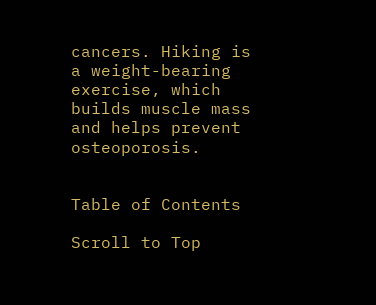cancers. Hiking is a weight-bearing exercise, which builds muscle mass and helps prevent osteoporosis.


Table of Contents

Scroll to Top